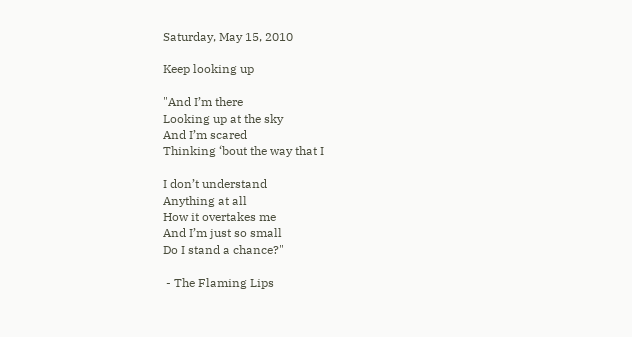Saturday, May 15, 2010

Keep looking up

"And I’m there
Looking up at the sky
And I’m scared
Thinking ‘bout the way that I

I don’t understand
Anything at all
How it overtakes me
And I’m just so small
Do I stand a chance?"

 - The Flaming Lips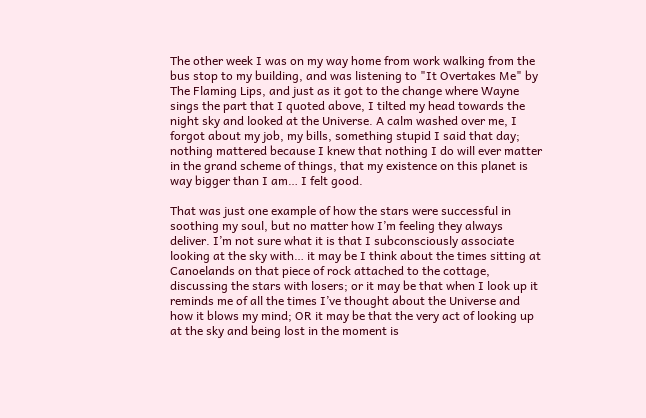The other week I was on my way home from work walking from the bus stop to my building, and was listening to "It Overtakes Me" by The Flaming Lips, and just as it got to the change where Wayne sings the part that I quoted above, I tilted my head towards the night sky and looked at the Universe. A calm washed over me, I forgot about my job, my bills, something stupid I said that day; nothing mattered because I knew that nothing I do will ever matter in the grand scheme of things, that my existence on this planet is way bigger than I am… I felt good.

That was just one example of how the stars were successful in soothing my soul, but no matter how I’m feeling they always deliver. I’m not sure what it is that I subconsciously associate looking at the sky with… it may be I think about the times sitting at Canoelands on that piece of rock attached to the cottage, discussing the stars with losers; or it may be that when I look up it reminds me of all the times I’ve thought about the Universe and how it blows my mind; OR it may be that the very act of looking up at the sky and being lost in the moment is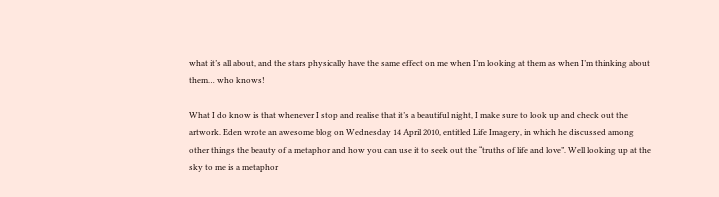what it’s all about, and the stars physically have the same effect on me when I’m looking at them as when I’m thinking about them… who knows!

What I do know is that whenever I stop and realise that it’s a beautiful night, I make sure to look up and check out the artwork. Eden wrote an awesome blog on Wednesday 14 April 2010, entitled Life Imagery, in which he discussed among other things the beauty of a metaphor and how you can use it to seek out the “truths of life and love”. Well looking up at the sky to me is a metaphor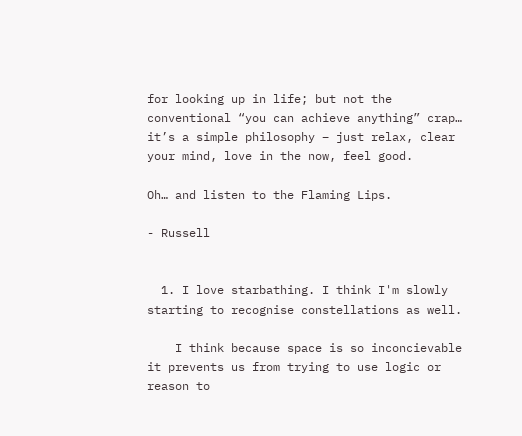for looking up in life; but not the conventional “you can achieve anything” crap… it’s a simple philosophy – just relax, clear your mind, love in the now, feel good.

Oh… and listen to the Flaming Lips.

- Russell


  1. I love starbathing. I think I'm slowly starting to recognise constellations as well.

    I think because space is so inconcievable it prevents us from trying to use logic or reason to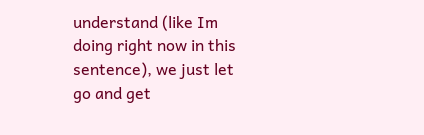understand (like Im doing right now in this sentence), we just let go and get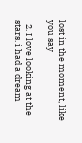lost in the moment, like you say

  2. I love looking at the stars. i had a dream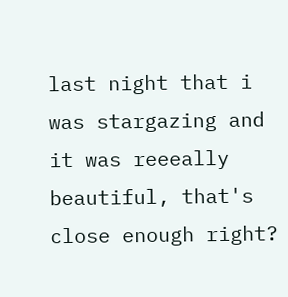last night that i was stargazing and it was reeeally beautiful, that's close enough right?